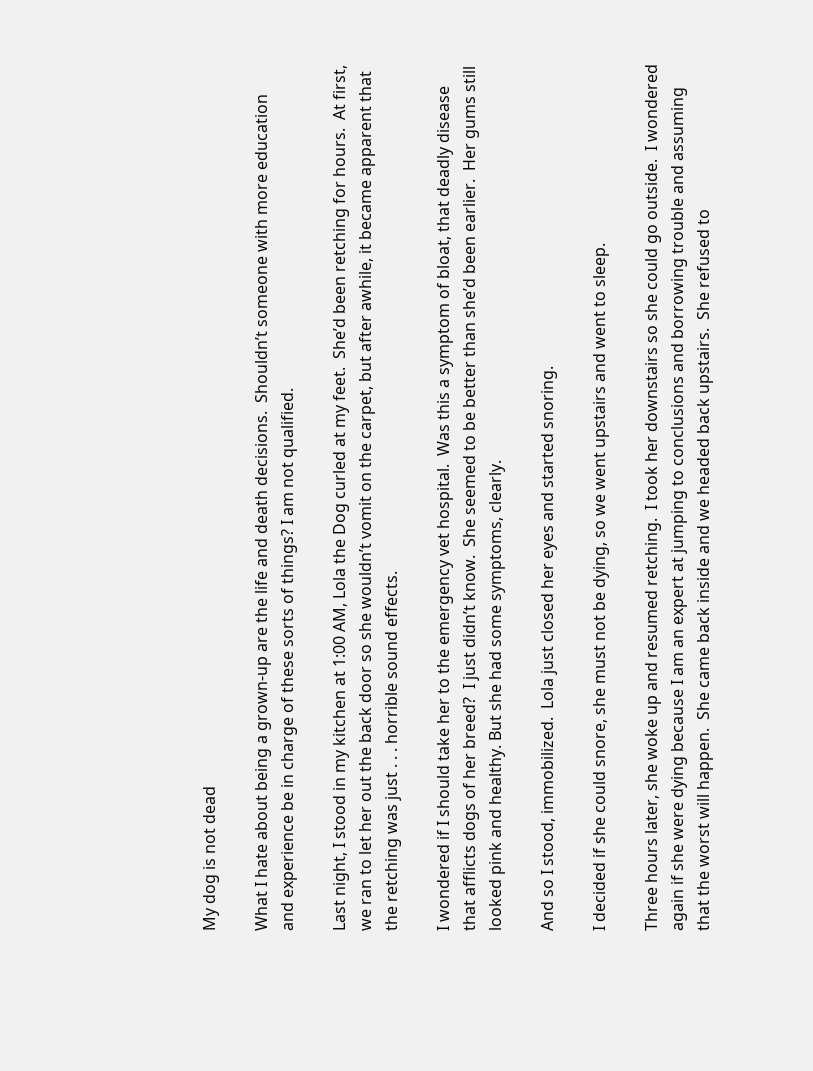My dog is not dead

What I hate about being a grown-up are the life and death decisions.  Shouldn’t someone with more education  and experience be in charge of these sorts of things? I am not qualified.

Last night, I stood in my kitchen at 1:00 AM, Lola the Dog curled at my feet.  She’d been retching for hours.  At first, we ran to let her out the back door so she wouldn’t vomit on the carpet, but after awhile, it became apparent that the retching was just . . . horrible sound effects.

I wondered if I should take her to the emergency vet hospital.  Was this a symptom of bloat, that deadly disease that afflicts dogs of her breed?  I just didn’t know.  She seemed to be better than she’d been earlier.  Her gums still looked pink and healthy. But she had some symptoms, clearly.

And so I stood, immobilized.  Lola just closed her eyes and started snoring.

I decided if she could snore, she must not be dying, so we went upstairs and went to sleep.

Three hours later, she woke up and resumed retching.  I took her downstairs so she could go outside.  I wondered again if she were dying because I am an expert at jumping to conclusions and borrowing trouble and assuming that the worst will happen.  She came back inside and we headed back upstairs.  She refused to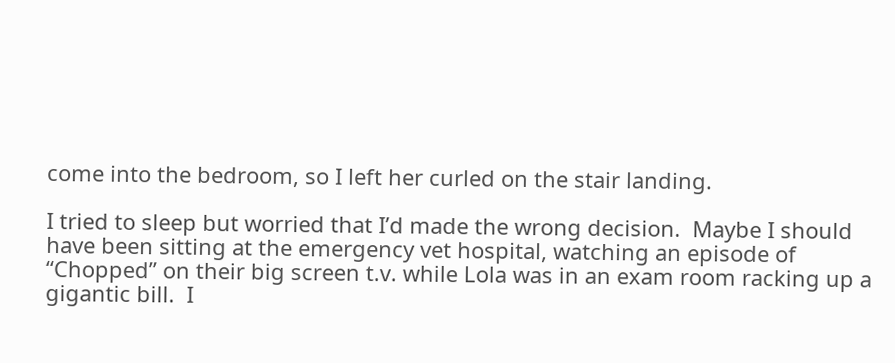come into the bedroom, so I left her curled on the stair landing.

I tried to sleep but worried that I’d made the wrong decision.  Maybe I should have been sitting at the emergency vet hospital, watching an episode of “Chopped” on their big screen t.v. while Lola was in an exam room racking up a gigantic bill.  I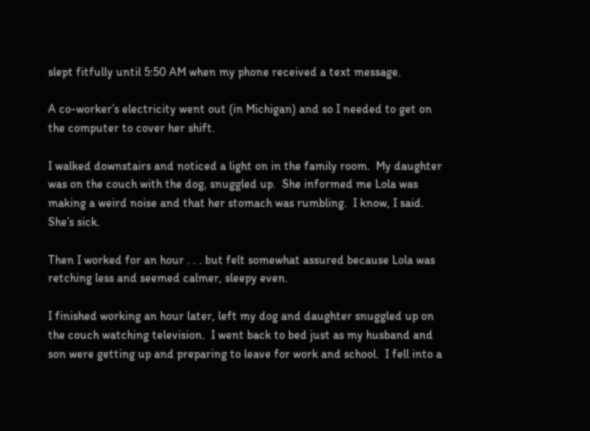slept fitfully until 5:50 AM when my phone received a text message.

A co-worker’s electricity went out (in Michigan) and so I needed to get on the computer to cover her shift.

I walked downstairs and noticed a light on in the family room.  My daughter was on the couch with the dog, snuggled up.  She informed me Lola was making a weird noise and that her stomach was rumbling.  I know, I said.  She’s sick.

Then I worked for an hour . . . but felt somewhat assured because Lola was retching less and seemed calmer, sleepy even.

I finished working an hour later, left my dog and daughter snuggled up on the couch watching television.  I went back to bed just as my husband and son were getting up and preparing to leave for work and school.  I fell into a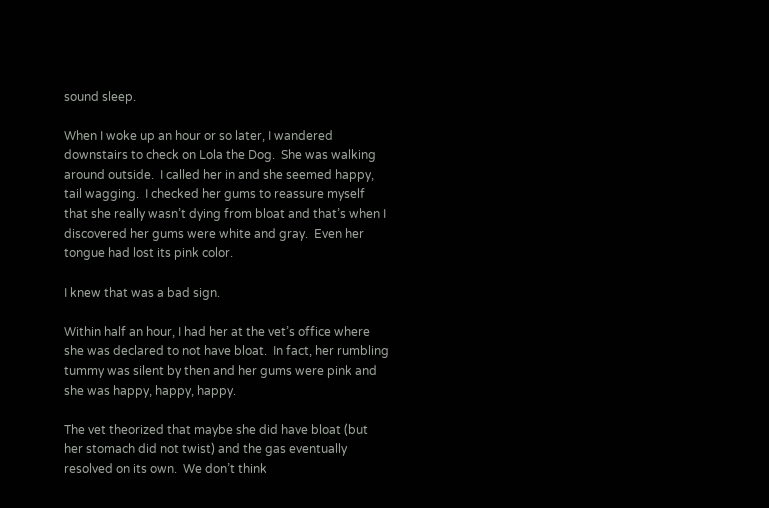sound sleep.

When I woke up an hour or so later, I wandered downstairs to check on Lola the Dog.  She was walking around outside.  I called her in and she seemed happy, tail wagging.  I checked her gums to reassure myself that she really wasn’t dying from bloat and that’s when I discovered her gums were white and gray.  Even her tongue had lost its pink color.

I knew that was a bad sign.

Within half an hour, I had her at the vet’s office where she was declared to not have bloat.  In fact, her rumbling tummy was silent by then and her gums were pink and she was happy, happy, happy.

The vet theorized that maybe she did have bloat (but her stomach did not twist) and the gas eventually resolved on its own.  We don’t think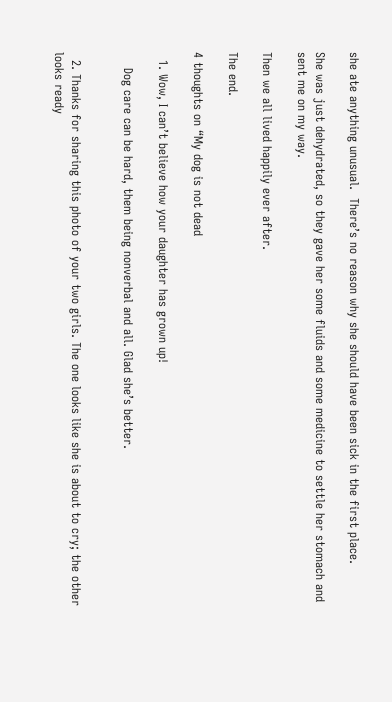she ate anything unusual.  There’s no reason why she should have been sick in the first place.

She was just dehydrated, so they gave her some fluids and some medicine to settle her stomach and sent me on my way.

Then we all lived happily ever after.

The end.

4 thoughts on “My dog is not dead

  1. Wow, I can’t believe how your daughter has grown up!

    Dog care can be hard, them being nonverbal and all. Glad she’s better.


  2. Thanks for sharing this photo of your two girls. The one looks like she is about to cry; the other looks ready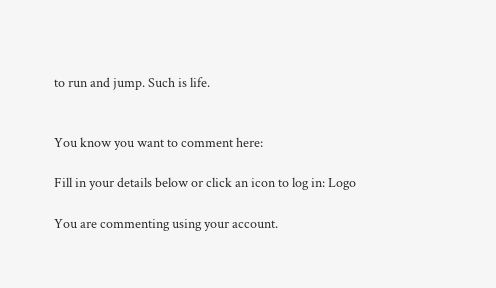to run and jump. Such is life.


You know you want to comment here:

Fill in your details below or click an icon to log in: Logo

You are commenting using your account.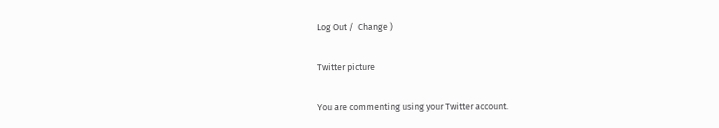Log Out /  Change )

Twitter picture

You are commenting using your Twitter account.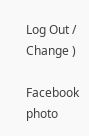Log Out /  Change )

Facebook photo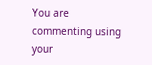You are commenting using your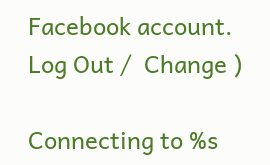Facebook account. Log Out /  Change )

Connecting to %s